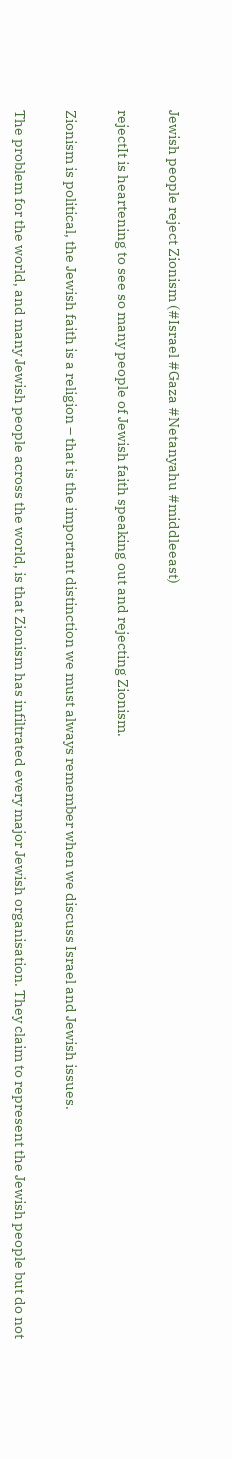Jewish people reject Zionism (#Israel #Gaza #Netanyahu #middleeast)

rejectIt is heartening to see so many people of Jewish faith speaking out and rejecting Zionism.

Zionism is political, the Jewish faith is a religion – that is the important distinction we must always remember when we discuss Israel and Jewish issues.

The problem for the world, and many Jewish people across the world, is that Zionism has infiltrated every major Jewish organisation. They claim to represent the Jewish people but do not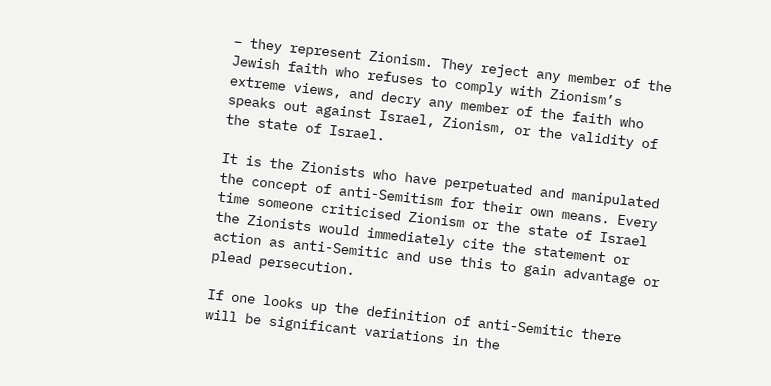– they represent Zionism. They reject any member of the Jewish faith who refuses to comply with Zionism’s extreme views, and decry any member of the faith who speaks out against Israel, Zionism, or the validity of the state of Israel.

It is the Zionists who have perpetuated and manipulated the concept of anti-Semitism for their own means. Every time someone criticised Zionism or the state of Israel the Zionists would immediately cite the statement or action as anti-Semitic and use this to gain advantage or plead persecution.

If one looks up the definition of anti-Semitic there will be significant variations in the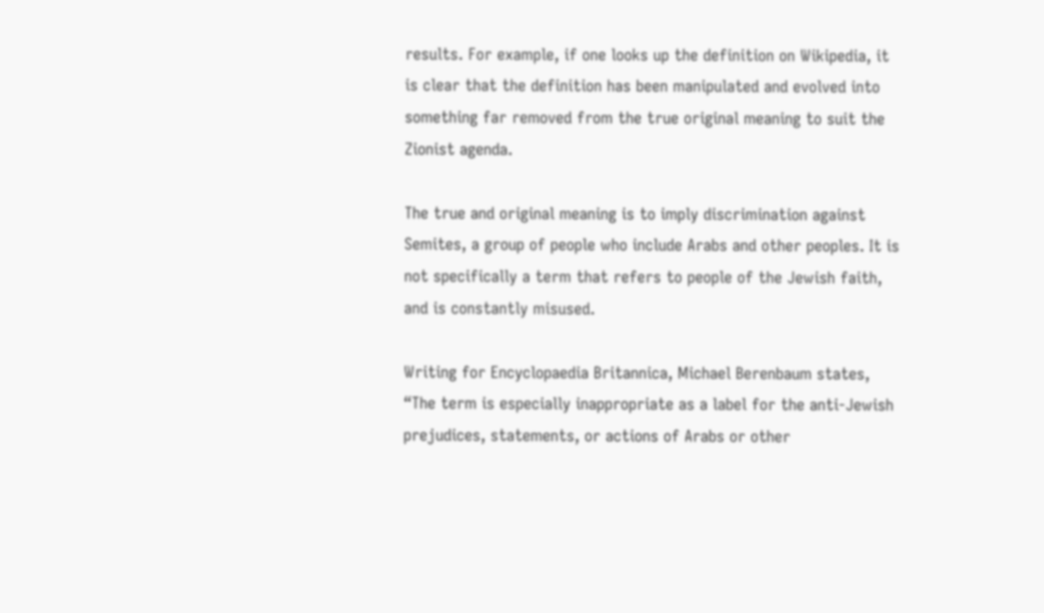results. For example, if one looks up the definition on Wikipedia, it is clear that the definition has been manipulated and evolved into something far removed from the true original meaning to suit the Zionist agenda.

The true and original meaning is to imply discrimination against Semites, a group of people who include Arabs and other peoples. It is not specifically a term that refers to people of the Jewish faith, and is constantly misused.

Writing for Encyclopaedia Britannica, Michael Berenbaum states, “The term is especially inappropriate as a label for the anti-Jewish prejudices, statements, or actions of Arabs or other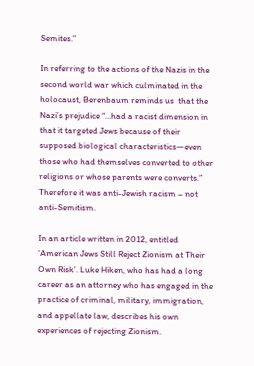Semites.”

In referring to the actions of the Nazis in the second world war which culminated in the holocaust, Berenbaum reminds us  that the Nazi’s prejudice “…had a racist dimension in that it targeted Jews because of their supposed biological characteristics—even those who had themselves converted to other religions or whose parents were converts.” Therefore it was anti-Jewish racism – not anti-Semitism.

In an article written in 2012, entitled ‘American Jews Still Reject Zionism at Their Own Risk’. Luke Hiken, who has had a long career as an attorney who has engaged in the practice of criminal, military, immigration, and appellate law, describes his own experiences of rejecting Zionism.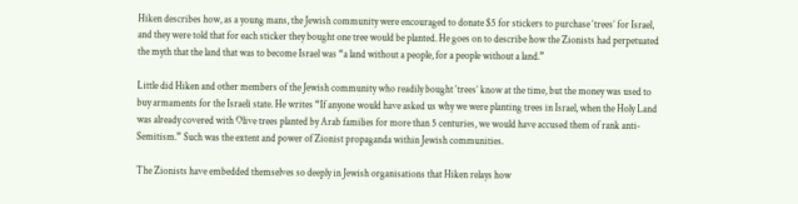Hiken describes how, as a young mans, the Jewish community were encouraged to donate $5 for stickers to purchase ‘trees’ for Israel, and they were told that for each sticker they bought one tree would be planted. He goes on to describe how the Zionists had perpetuated the myth that the land that was to become Israel was “a land without a people, for a people without a land.”

Little did Hiken and other members of the Jewish community who readily bought ‘trees’ know at the time, but the money was used to buy armaments for the Israeli state. He writes “If anyone would have asked us why we were planting trees in Israel, when the Holy Land was already covered with Olive trees planted by Arab families for more than 5 centuries, we would have accused them of rank anti-Semitism.” Such was the extent and power of Zionist propaganda within Jewish communities.

The Zionists have embedded themselves so deeply in Jewish organisations that Hiken relays how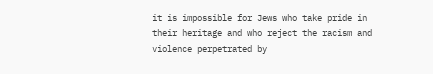it is impossible for Jews who take pride in their heritage and who reject the racism and violence perpetrated by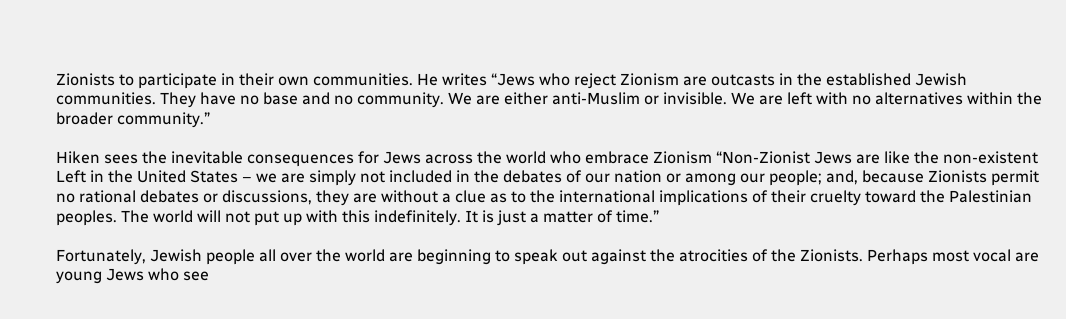Zionists to participate in their own communities. He writes “Jews who reject Zionism are outcasts in the established Jewish communities. They have no base and no community. We are either anti-Muslim or invisible. We are left with no alternatives within the broader community.”

Hiken sees the inevitable consequences for Jews across the world who embrace Zionism “Non-Zionist Jews are like the non-existent Left in the United States – we are simply not included in the debates of our nation or among our people; and, because Zionists permit no rational debates or discussions, they are without a clue as to the international implications of their cruelty toward the Palestinian peoples. The world will not put up with this indefinitely. It is just a matter of time.”

Fortunately, Jewish people all over the world are beginning to speak out against the atrocities of the Zionists. Perhaps most vocal are young Jews who see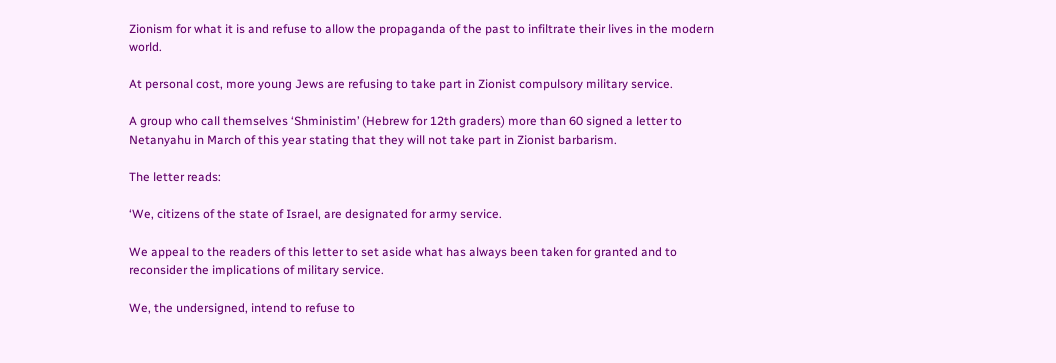Zionism for what it is and refuse to allow the propaganda of the past to infiltrate their lives in the modern world.

At personal cost, more young Jews are refusing to take part in Zionist compulsory military service.

A group who call themselves ‘Shministim’ (Hebrew for 12th graders) more than 60 signed a letter to Netanyahu in March of this year stating that they will not take part in Zionist barbarism.

The letter reads:

‘We, citizens of the state of Israel, are designated for army service.

We appeal to the readers of this letter to set aside what has always been taken for granted and to reconsider the implications of military service.

We, the undersigned, intend to refuse to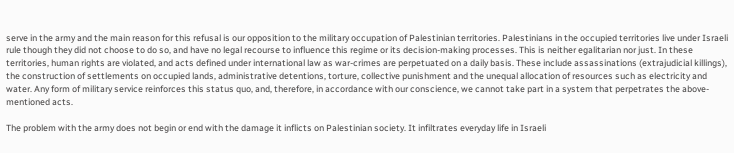serve in the army and the main reason for this refusal is our opposition to the military occupation of Palestinian territories. Palestinians in the occupied territories live under Israeli rule though they did not choose to do so, and have no legal recourse to influence this regime or its decision-making processes. This is neither egalitarian nor just. In these territories, human rights are violated, and acts defined under international law as war-crimes are perpetuated on a daily basis. These include assassinations (extrajudicial killings), the construction of settlements on occupied lands, administrative detentions, torture, collective punishment and the unequal allocation of resources such as electricity and water. Any form of military service reinforces this status quo, and, therefore, in accordance with our conscience, we cannot take part in a system that perpetrates the above-mentioned acts.

The problem with the army does not begin or end with the damage it inflicts on Palestinian society. It infiltrates everyday life in Israeli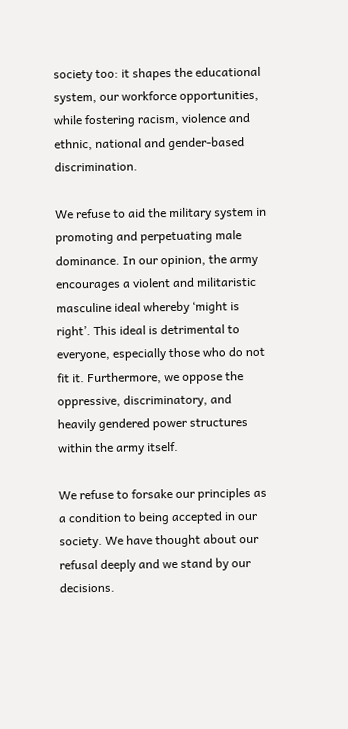society too: it shapes the educational system, our workforce opportunities, while fostering racism, violence and ethnic, national and gender-based discrimination.

We refuse to aid the military system in promoting and perpetuating male dominance. In our opinion, the army encourages a violent and militaristic masculine ideal whereby ‘might is right’. This ideal is detrimental to everyone, especially those who do not fit it. Furthermore, we oppose the oppressive, discriminatory, and heavily gendered power structures within the army itself.

We refuse to forsake our principles as a condition to being accepted in our society. We have thought about our refusal deeply and we stand by our decisions.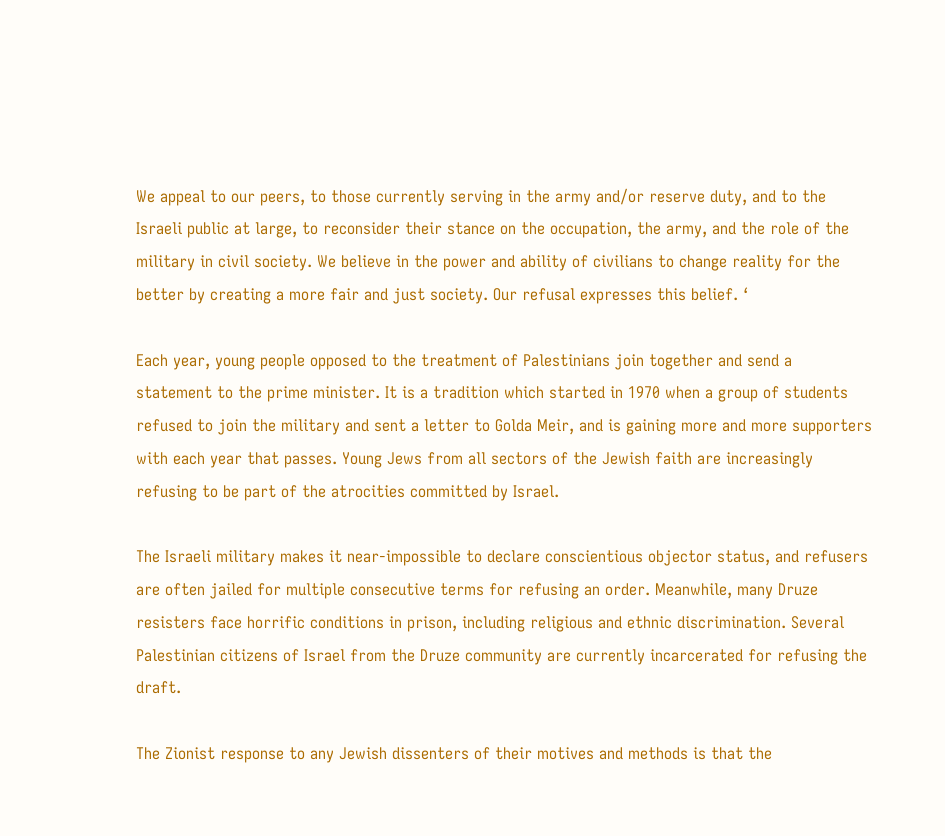We appeal to our peers, to those currently serving in the army and/or reserve duty, and to the Israeli public at large, to reconsider their stance on the occupation, the army, and the role of the military in civil society. We believe in the power and ability of civilians to change reality for the better by creating a more fair and just society. Our refusal expresses this belief. ‘

Each year, young people opposed to the treatment of Palestinians join together and send a statement to the prime minister. It is a tradition which started in 1970 when a group of students refused to join the military and sent a letter to Golda Meir, and is gaining more and more supporters with each year that passes. Young Jews from all sectors of the Jewish faith are increasingly refusing to be part of the atrocities committed by Israel.

The Israeli military makes it near-impossible to declare conscientious objector status, and refusers are often jailed for multiple consecutive terms for refusing an order. Meanwhile, many Druze resisters face horrific conditions in prison, including religious and ethnic discrimination. Several Palestinian citizens of Israel from the Druze community are currently incarcerated for refusing the draft.

The Zionist response to any Jewish dissenters of their motives and methods is that the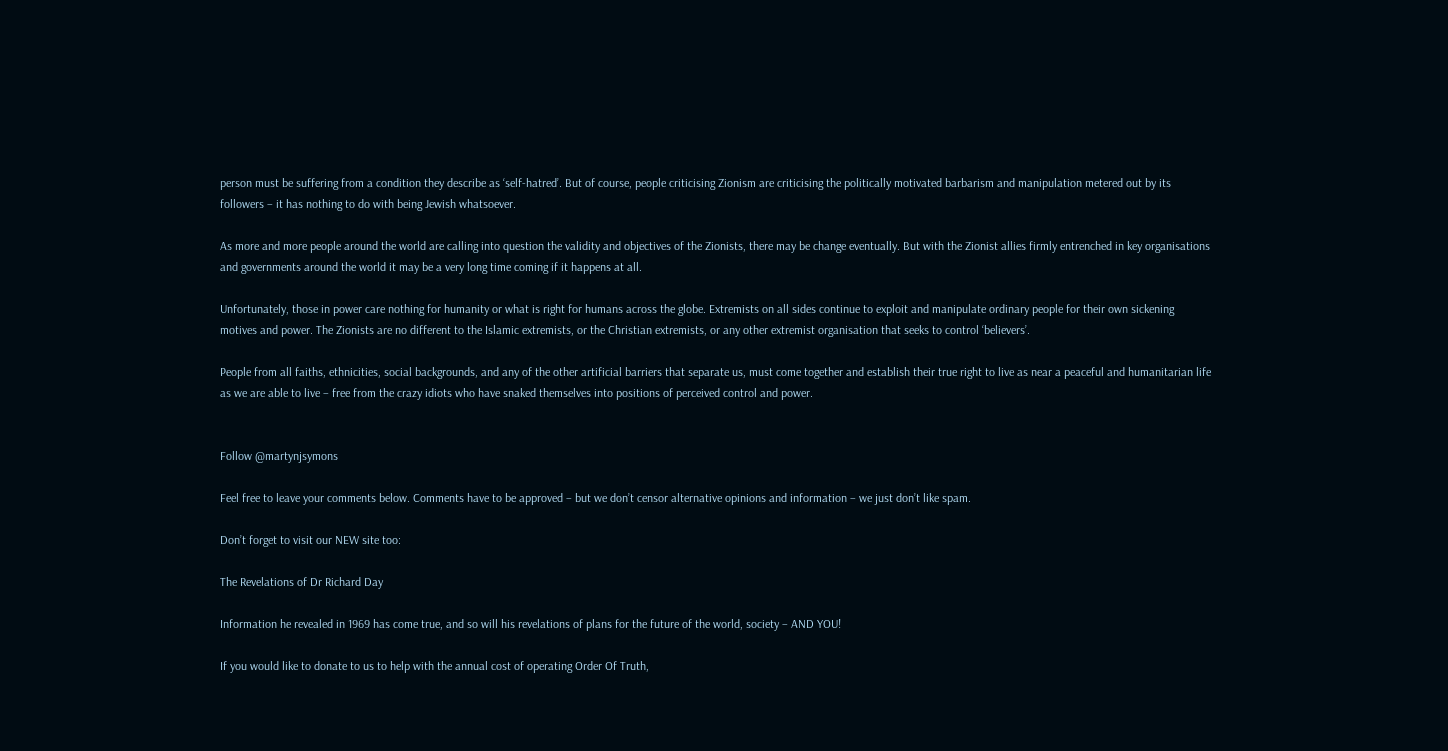person must be suffering from a condition they describe as ‘self-hatred’. But of course, people criticising Zionism are criticising the politically motivated barbarism and manipulation metered out by its followers – it has nothing to do with being Jewish whatsoever.

As more and more people around the world are calling into question the validity and objectives of the Zionists, there may be change eventually. But with the Zionist allies firmly entrenched in key organisations and governments around the world it may be a very long time coming if it happens at all.

Unfortunately, those in power care nothing for humanity or what is right for humans across the globe. Extremists on all sides continue to exploit and manipulate ordinary people for their own sickening motives and power. The Zionists are no different to the Islamic extremists, or the Christian extremists, or any other extremist organisation that seeks to control ‘believers’.

People from all faiths, ethnicities, social backgrounds, and any of the other artificial barriers that separate us, must come together and establish their true right to live as near a peaceful and humanitarian life as we are able to live – free from the crazy idiots who have snaked themselves into positions of perceived control and power.


Follow @martynjsymons

Feel free to leave your comments below. Comments have to be approved – but we don’t censor alternative opinions and information – we just don’t like spam.

Don’t forget to visit our NEW site too:

The Revelations of Dr Richard Day

Information he revealed in 1969 has come true, and so will his revelations of plans for the future of the world, society – AND YOU!

If you would like to donate to us to help with the annual cost of operating Order Of Truth,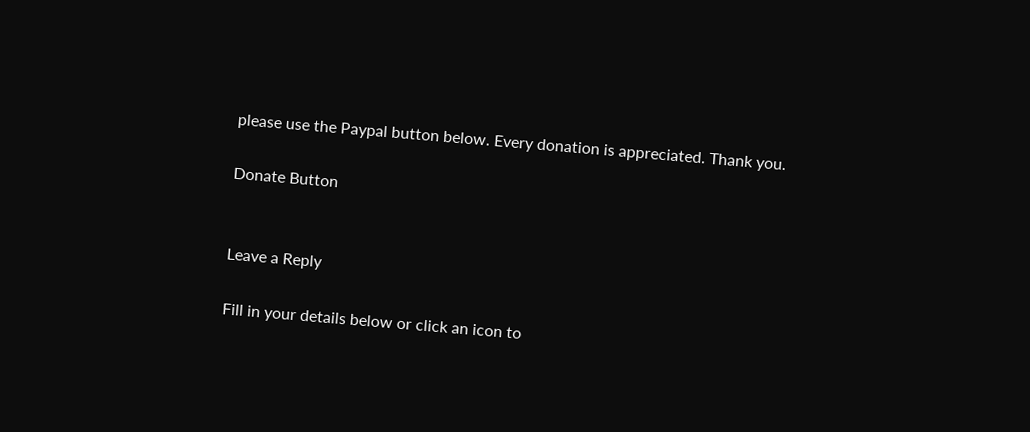please use the Paypal button below. Every donation is appreciated. Thank you.

Donate Button


Leave a Reply

Fill in your details below or click an icon to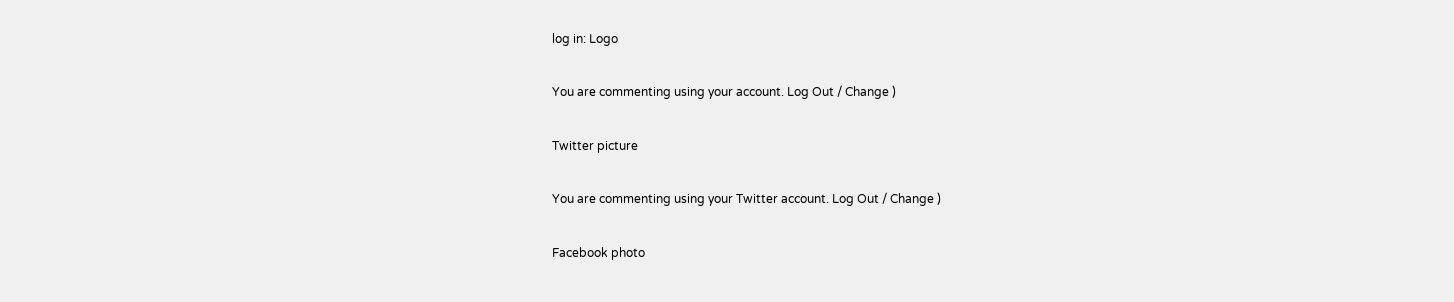log in: Logo

You are commenting using your account. Log Out / Change )

Twitter picture

You are commenting using your Twitter account. Log Out / Change )

Facebook photo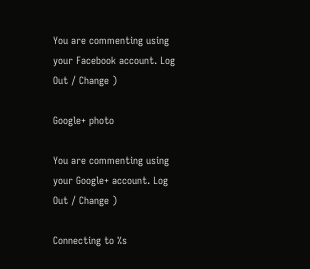You are commenting using your Facebook account. Log Out / Change )

Google+ photo

You are commenting using your Google+ account. Log Out / Change )

Connecting to %s